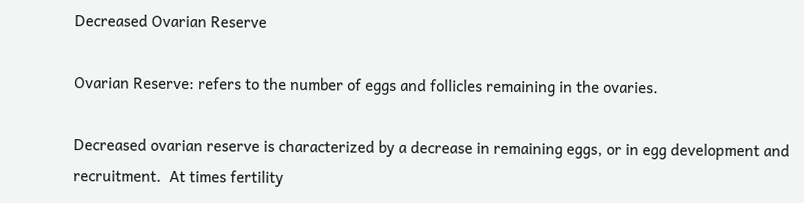Decreased Ovarian Reserve

Ovarian Reserve: refers to the number of eggs and follicles remaining in the ovaries.

Decreased ovarian reserve is characterized by a decrease in remaining eggs, or in egg development and recruitment.  At times fertility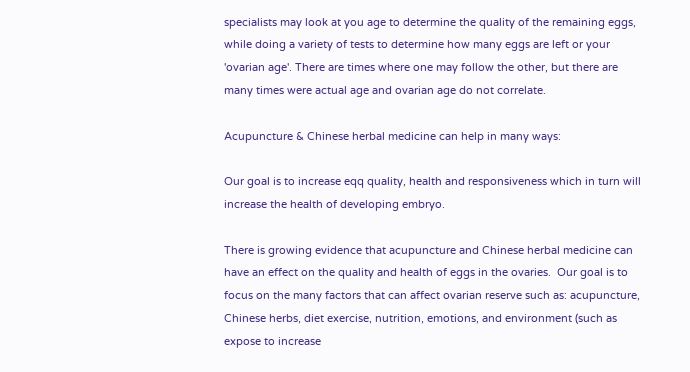specialists may look at you age to determine the quality of the remaining eggs, while doing a variety of tests to determine how many eggs are left or your 'ovarian age'. There are times where one may follow the other, but there are many times were actual age and ovarian age do not correlate.

Acupuncture & Chinese herbal medicine can help in many ways:

Our goal is to increase eqq quality, health and responsiveness which in turn will increase the health of developing embryo.

There is growing evidence that acupuncture and Chinese herbal medicine can have an effect on the quality and health of eggs in the ovaries.  Our goal is to focus on the many factors that can affect ovarian reserve such as: acupuncture, Chinese herbs, diet exercise, nutrition, emotions, and environment (such as expose to increase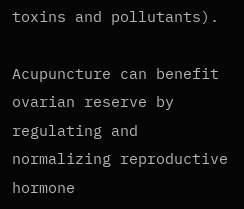toxins and pollutants).

Acupuncture can benefit ovarian reserve by regulating and normalizing reproductive hormone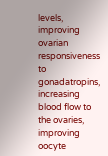levels, improving ovarian responsiveness to gonadatropins, increasing blood flow to the ovaries, improving oocyte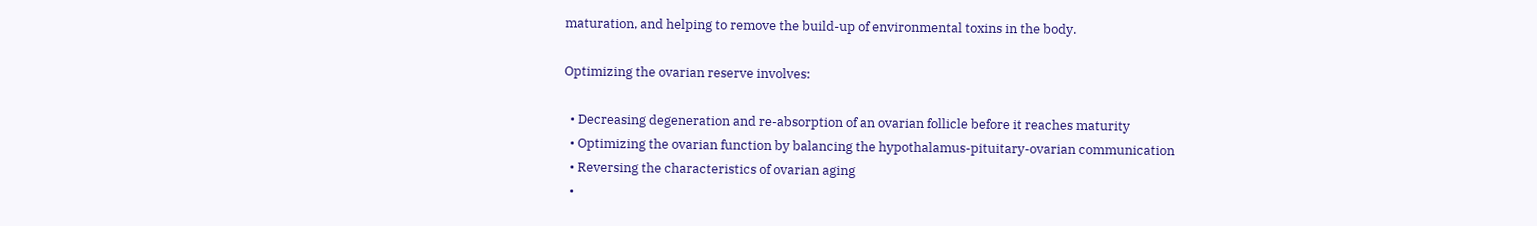maturation, and helping to remove the build-up of environmental toxins in the body.

Optimizing the ovarian reserve involves:

  • Decreasing degeneration and re-absorption of an ovarian follicle before it reaches maturity
  • Optimizing the ovarian function by balancing the hypothalamus-pituitary-ovarian communication
  • Reversing the characteristics of ovarian aging
  •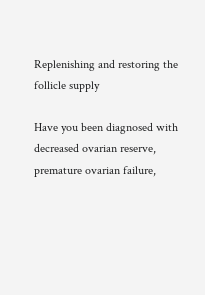Replenishing and restoring the follicle supply

Have you been diagnosed with decreased ovarian reserve, premature ovarian failure,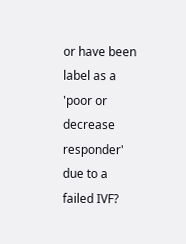or have been label as a 'poor or decrease responder' due to a failed IVF?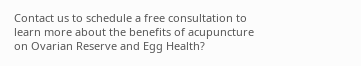Contact us to schedule a free consultation to learn more about the benefits of acupuncture on Ovarian Reserve and Egg Health?